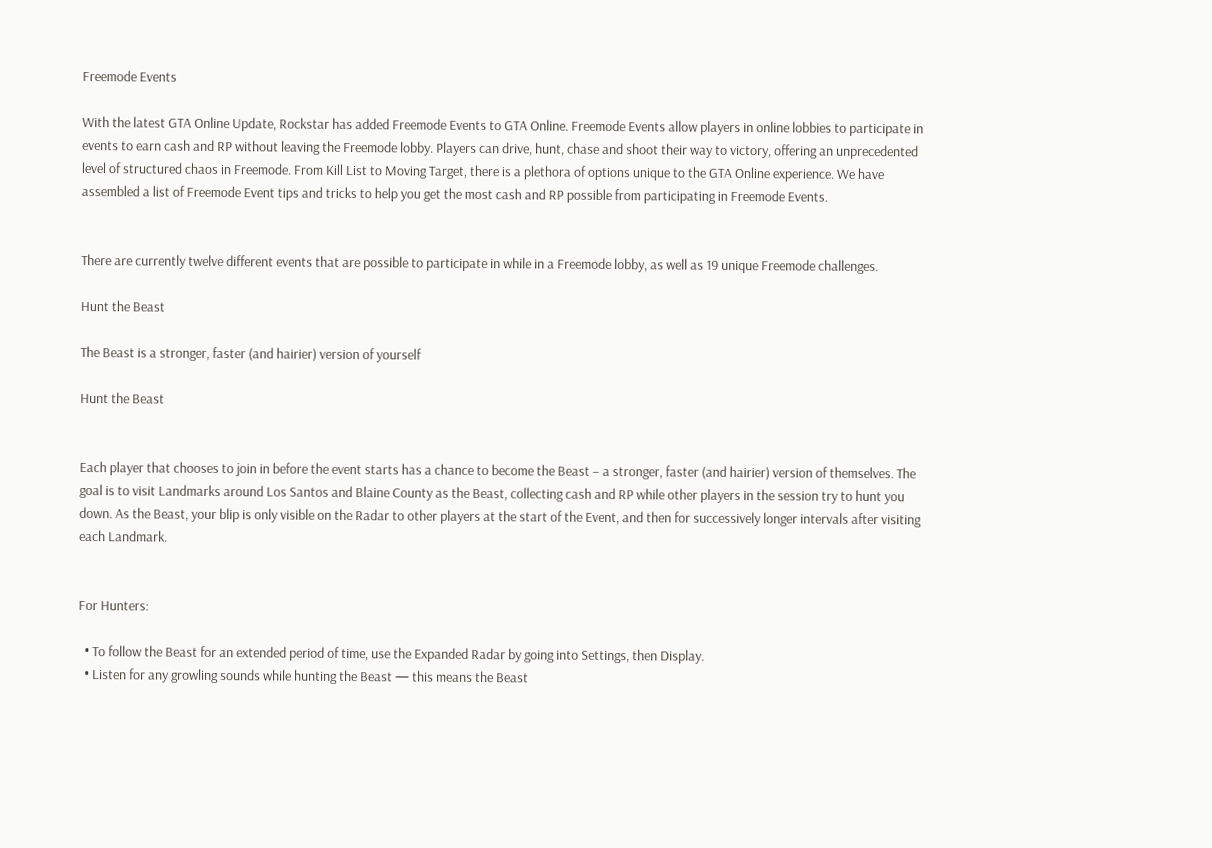Freemode Events

With the latest GTA Online Update, Rockstar has added Freemode Events to GTA Online. Freemode Events allow players in online lobbies to participate in events to earn cash and RP without leaving the Freemode lobby. Players can drive, hunt, chase and shoot their way to victory, offering an unprecedented level of structured chaos in Freemode. From Kill List to Moving Target, there is a plethora of options unique to the GTA Online experience. We have assembled a list of Freemode Event tips and tricks to help you get the most cash and RP possible from participating in Freemode Events.


There are currently twelve different events that are possible to participate in while in a Freemode lobby, as well as 19 unique Freemode challenges.

Hunt the Beast

The Beast is a stronger, faster (and hairier) version of yourself

Hunt the Beast


Each player that chooses to join in before the event starts has a chance to become the Beast – a stronger, faster (and hairier) version of themselves. The goal is to visit Landmarks around Los Santos and Blaine County as the Beast, collecting cash and RP while other players in the session try to hunt you down. As the Beast, your blip is only visible on the Radar to other players at the start of the Event, and then for successively longer intervals after visiting each Landmark.


For Hunters:

  • To follow the Beast for an extended period of time, use the Expanded Radar by going into Settings, then Display.
  • Listen for any growling sounds while hunting the Beast — this means the Beast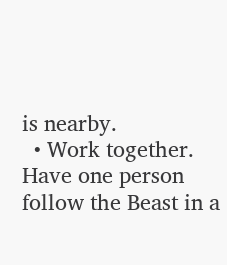is nearby.
  • Work together. Have one person follow the Beast in a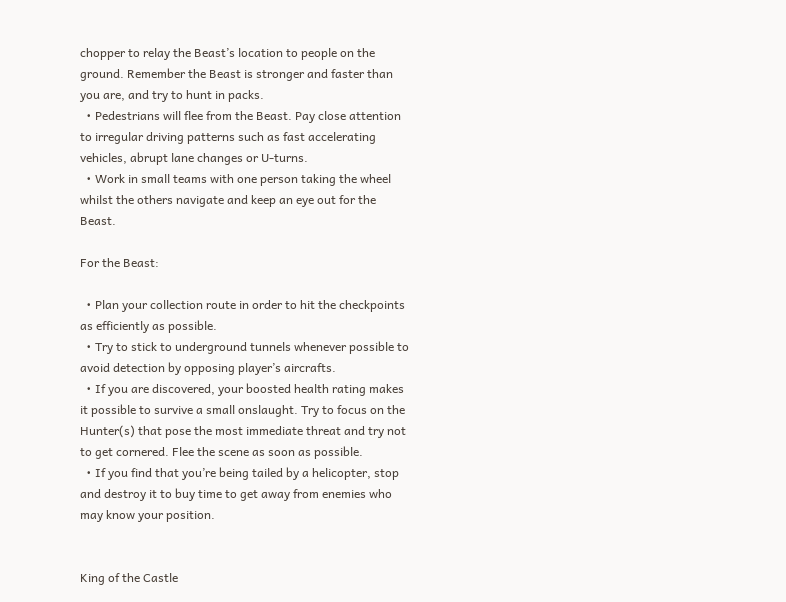chopper to relay the Beast’s location to people on the ground. Remember the Beast is stronger and faster than you are, and try to hunt in packs.
  • Pedestrians will flee from the Beast. Pay close attention to irregular driving patterns such as fast accelerating vehicles, abrupt lane changes or U-turns.
  • Work in small teams with one person taking the wheel whilst the others navigate and keep an eye out for the Beast.

For the Beast:

  • Plan your collection route in order to hit the checkpoints as efficiently as possible.
  • Try to stick to underground tunnels whenever possible to avoid detection by opposing player’s aircrafts.
  • If you are discovered, your boosted health rating makes it possible to survive a small onslaught. Try to focus on the Hunter(s) that pose the most immediate threat and try not to get cornered. Flee the scene as soon as possible.
  • If you find that you’re being tailed by a helicopter, stop and destroy it to buy time to get away from enemies who may know your position.


King of the Castle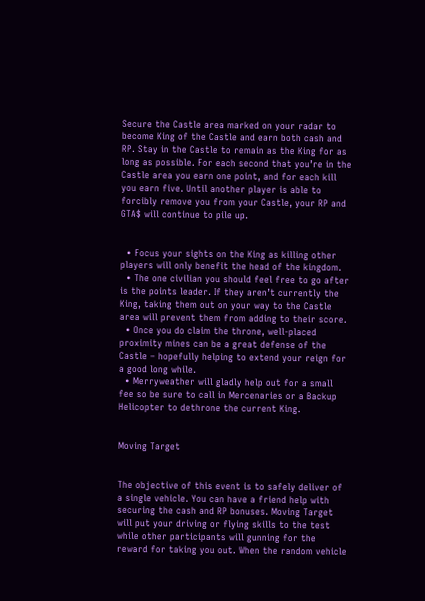Secure the Castle area marked on your radar to become King of the Castle and earn both cash and RP. Stay in the Castle to remain as the King for as long as possible. For each second that you’re in the Castle area you earn one point, and for each kill you earn five. Until another player is able to forcibly remove you from your Castle, your RP and GTA$ will continue to pile up.


  • Focus your sights on the King as killing other players will only benefit the head of the kingdom.
  • The one civilian you should feel free to go after is the points leader. If they aren’t currently the King, taking them out on your way to the Castle area will prevent them from adding to their score.
  • Once you do claim the throne, well-placed proximity mines can be a great defense of the Castle – hopefully helping to extend your reign for a good long while.
  • Merryweather will gladly help out for a small fee so be sure to call in Mercenaries or a Backup Helicopter to dethrone the current King.


Moving Target


The objective of this event is to safely deliver of a single vehicle. You can have a friend help with securing the cash and RP bonuses. Moving Target will put your driving or flying skills to the test while other participants will gunning for the reward for taking you out. When the random vehicle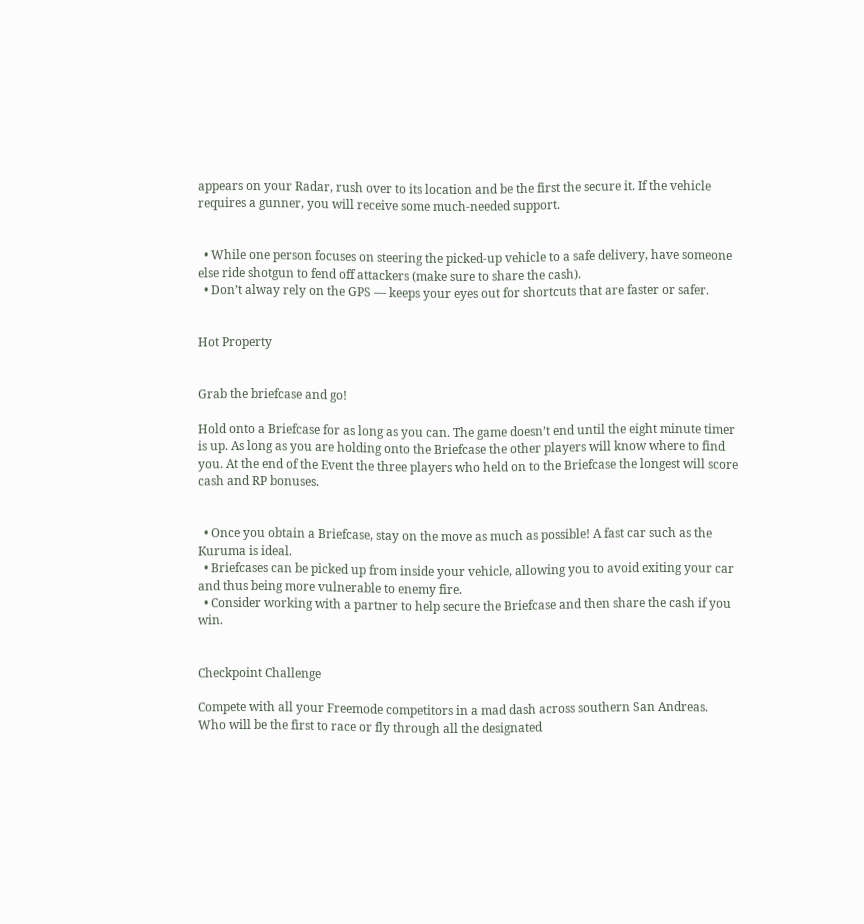appears on your Radar, rush over to its location and be the first the secure it. If the vehicle requires a gunner, you will receive some much-needed support.


  • While one person focuses on steering the picked-up vehicle to a safe delivery, have someone else ride shotgun to fend off attackers (make sure to share the cash).
  • Don’t alway rely on the GPS — keeps your eyes out for shortcuts that are faster or safer.


Hot Property


Grab the briefcase and go!

Hold onto a Briefcase for as long as you can. The game doesn’t end until the eight minute timer is up. As long as you are holding onto the Briefcase the other players will know where to find you. At the end of the Event the three players who held on to the Briefcase the longest will score cash and RP bonuses.


  • Once you obtain a Briefcase, stay on the move as much as possible! A fast car such as the Kuruma is ideal.
  • Briefcases can be picked up from inside your vehicle, allowing you to avoid exiting your car and thus being more vulnerable to enemy fire.
  • Consider working with a partner to help secure the Briefcase and then share the cash if you win.


Checkpoint Challenge

Compete with all your Freemode competitors in a mad dash across southern San Andreas. Who will be the first to race or fly through all the designated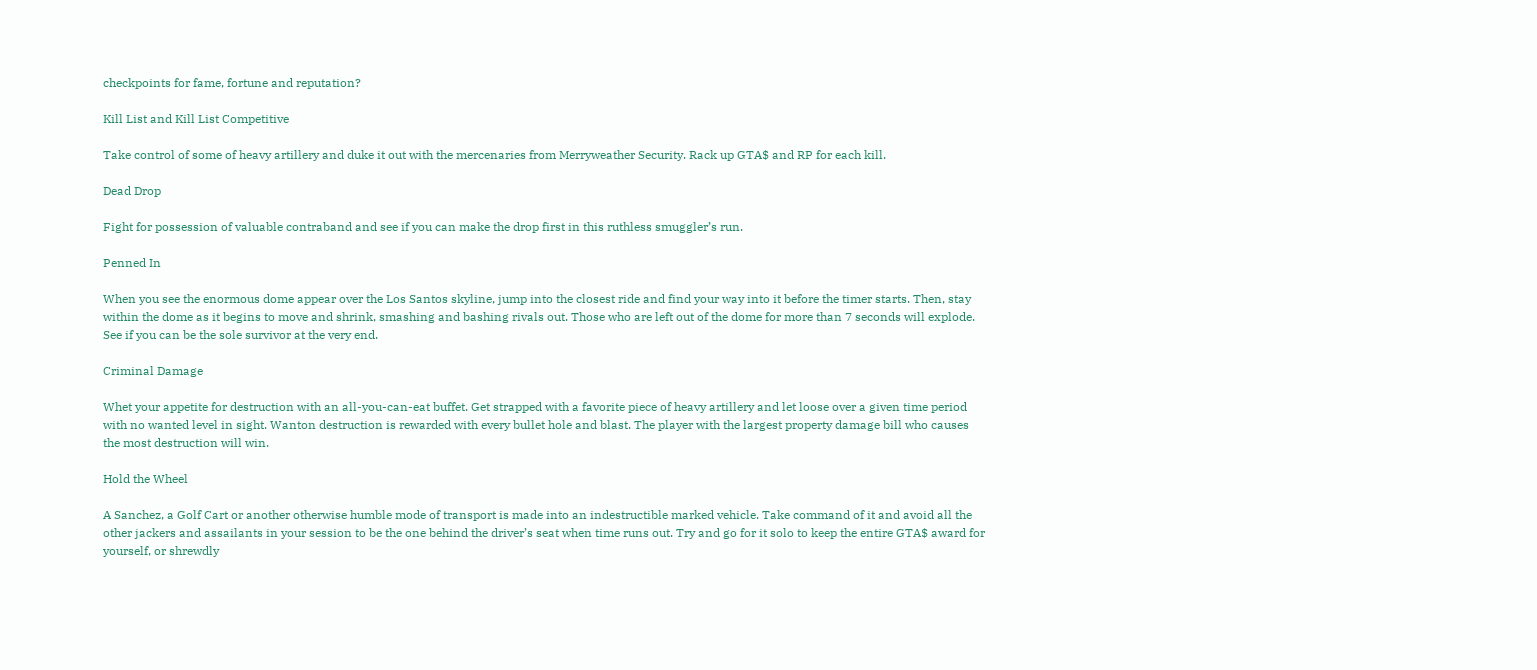checkpoints for fame, fortune and reputation?

Kill List and Kill List Competitive

Take control of some of heavy artillery and duke it out with the mercenaries from Merryweather Security. Rack up GTA$ and RP for each kill.

Dead Drop

Fight for possession of valuable contraband and see if you can make the drop first in this ruthless smuggler’s run.

Penned In

When you see the enormous dome appear over the Los Santos skyline, jump into the closest ride and find your way into it before the timer starts. Then, stay within the dome as it begins to move and shrink, smashing and bashing rivals out. Those who are left out of the dome for more than 7 seconds will explode. See if you can be the sole survivor at the very end.

Criminal Damage

Whet your appetite for destruction with an all-you-can-eat buffet. Get strapped with a favorite piece of heavy artillery and let loose over a given time period with no wanted level in sight. Wanton destruction is rewarded with every bullet hole and blast. The player with the largest property damage bill who causes the most destruction will win.

Hold the Wheel

A Sanchez, a Golf Cart or another otherwise humble mode of transport is made into an indestructible marked vehicle. Take command of it and avoid all the other jackers and assailants in your session to be the one behind the driver’s seat when time runs out. Try and go for it solo to keep the entire GTA$ award for yourself, or shrewdly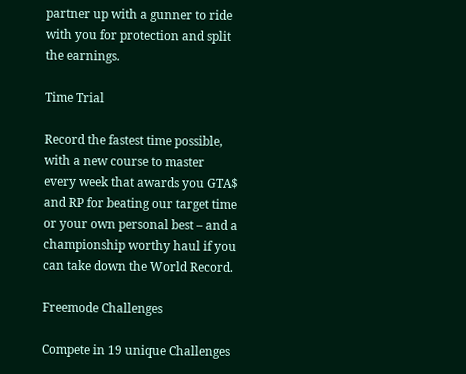partner up with a gunner to ride with you for protection and split the earnings.

Time Trial

Record the fastest time possible, with a new course to master every week that awards you GTA$ and RP for beating our target time or your own personal best – and a championship worthy haul if you can take down the World Record.

Freemode Challenges

Compete in 19 unique Challenges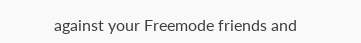against your Freemode friends and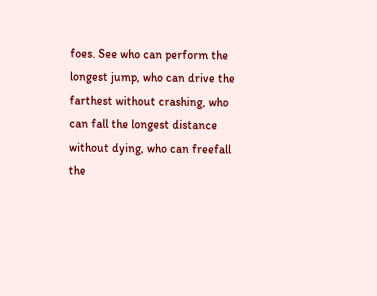foes. See who can perform the longest jump, who can drive the farthest without crashing, who can fall the longest distance without dying, who can freefall the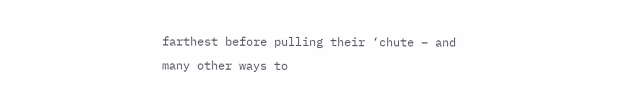farthest before pulling their ‘chute – and many other ways to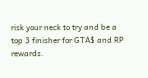risk your neck to try and be a top 3 finisher for GTA$ and RP rewards.